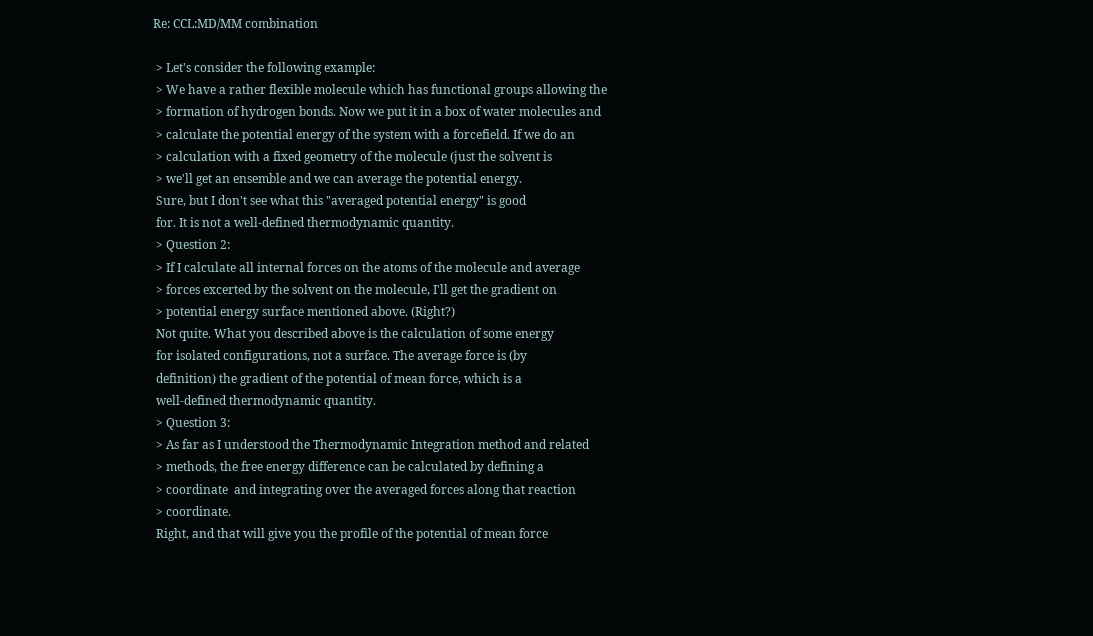Re: CCL:MD/MM combination

 > Let's consider the following example:
 > We have a rather flexible molecule which has functional groups allowing the
 > formation of hydrogen bonds. Now we put it in a box of water molecules and
 > calculate the potential energy of the system with a forcefield. If we do an
 > calculation with a fixed geometry of the molecule (just the solvent is
 > we'll get an ensemble and we can average the potential energy.
 Sure, but I don't see what this "averaged potential energy" is good
 for. It is not a well-defined thermodynamic quantity.
 > Question 2:
 > If I calculate all internal forces on the atoms of the molecule and average
 > forces excerted by the solvent on the molecule, I'll get the gradient on
 > potential energy surface mentioned above. (Right?)
 Not quite. What you described above is the calculation of some energy
 for isolated configurations, not a surface. The average force is (by
 definition) the gradient of the potential of mean force, which is a
 well-defined thermodynamic quantity.
 > Question 3:
 > As far as I understood the Thermodynamic Integration method and related
 > methods, the free energy difference can be calculated by defining a
 > coordinate  and integrating over the averaged forces along that reaction
 > coordinate.
 Right, and that will give you the profile of the potential of mean force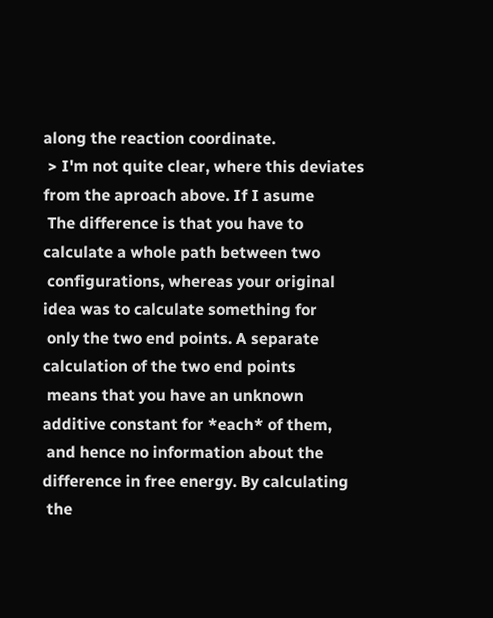along the reaction coordinate.
 > I'm not quite clear, where this deviates from the aproach above. If I asume
 The difference is that you have to calculate a whole path between two
 configurations, whereas your original idea was to calculate something for
 only the two end points. A separate calculation of the two end points
 means that you have an unknown additive constant for *each* of them,
 and hence no information about the difference in free energy. By calculating
 the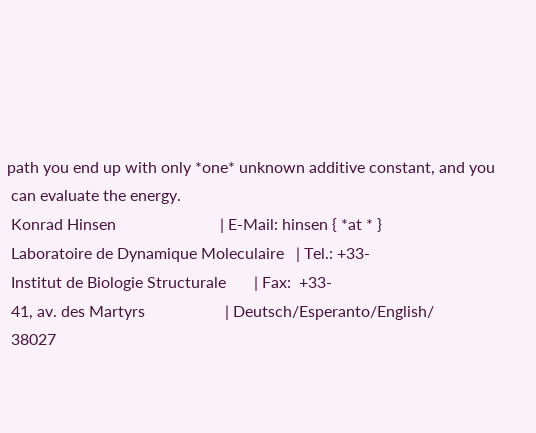path you end up with only *one* unknown additive constant, and you
 can evaluate the energy.
 Konrad Hinsen                          | E-Mail: hinsen { *at * }
 Laboratoire de Dynamique Moleculaire   | Tel.: +33-
 Institut de Biologie Structurale       | Fax:  +33-
 41, av. des Martyrs                    | Deutsch/Esperanto/English/
 38027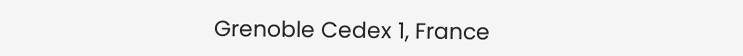Grenoble Cedex 1, France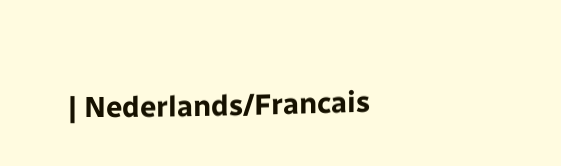| Nederlands/Francais